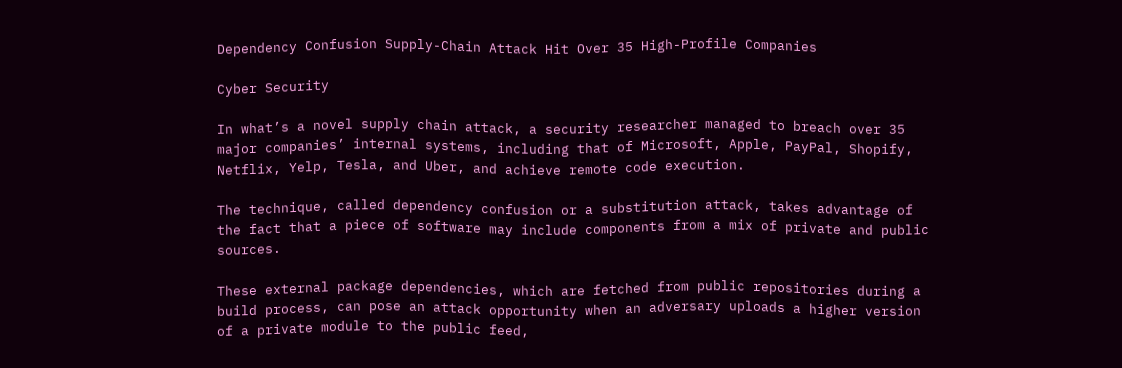Dependency Confusion Supply-Chain Attack Hit Over 35 High-Profile Companies

Cyber Security

In what’s a novel supply chain attack, a security researcher managed to breach over 35 major companies’ internal systems, including that of Microsoft, Apple, PayPal, Shopify, Netflix, Yelp, Tesla, and Uber, and achieve remote code execution.

The technique, called dependency confusion or a substitution attack, takes advantage of the fact that a piece of software may include components from a mix of private and public sources.

These external package dependencies, which are fetched from public repositories during a build process, can pose an attack opportunity when an adversary uploads a higher version of a private module to the public feed,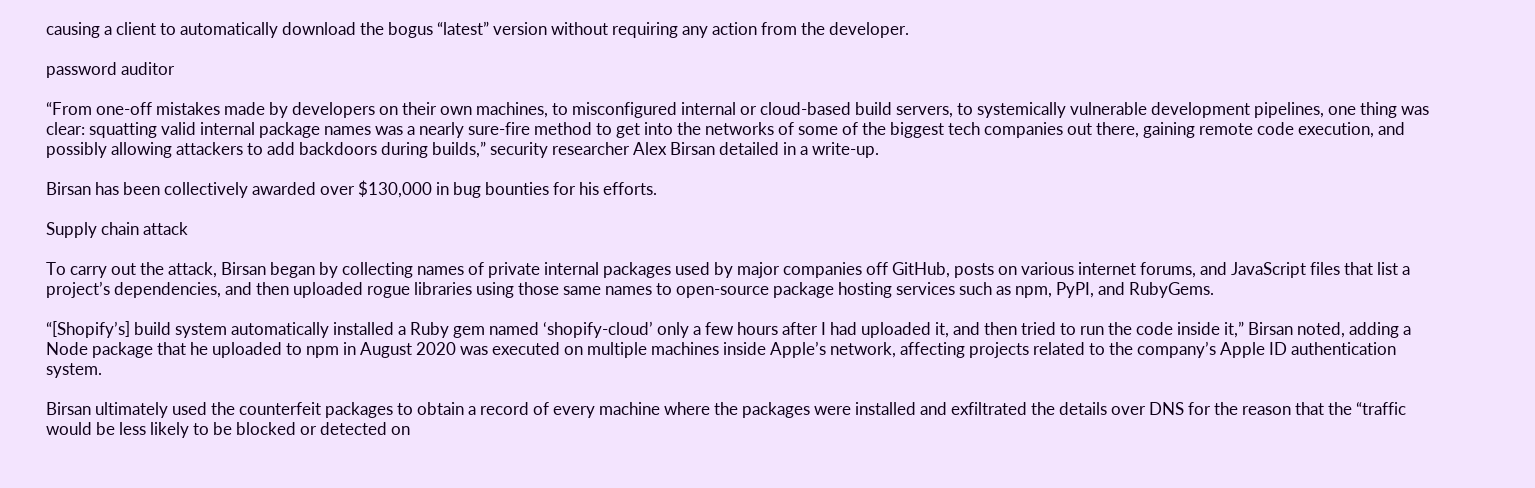causing a client to automatically download the bogus “latest” version without requiring any action from the developer.

password auditor

“From one-off mistakes made by developers on their own machines, to misconfigured internal or cloud-based build servers, to systemically vulnerable development pipelines, one thing was clear: squatting valid internal package names was a nearly sure-fire method to get into the networks of some of the biggest tech companies out there, gaining remote code execution, and possibly allowing attackers to add backdoors during builds,” security researcher Alex Birsan detailed in a write-up.

Birsan has been collectively awarded over $130,000 in bug bounties for his efforts.

Supply chain attack

To carry out the attack, Birsan began by collecting names of private internal packages used by major companies off GitHub, posts on various internet forums, and JavaScript files that list a project’s dependencies, and then uploaded rogue libraries using those same names to open-source package hosting services such as npm, PyPI, and RubyGems.

“[Shopify’s] build system automatically installed a Ruby gem named ‘shopify-cloud’ only a few hours after I had uploaded it, and then tried to run the code inside it,” Birsan noted, adding a Node package that he uploaded to npm in August 2020 was executed on multiple machines inside Apple’s network, affecting projects related to the company’s Apple ID authentication system.

Birsan ultimately used the counterfeit packages to obtain a record of every machine where the packages were installed and exfiltrated the details over DNS for the reason that the “traffic would be less likely to be blocked or detected on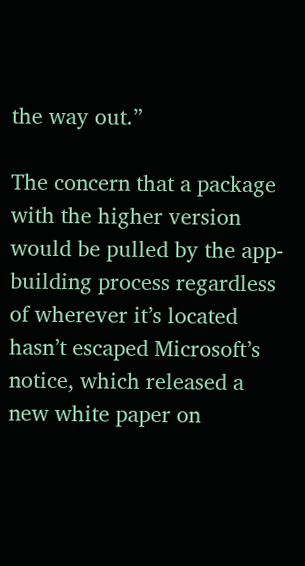the way out.”

The concern that a package with the higher version would be pulled by the app-building process regardless of wherever it’s located hasn’t escaped Microsoft’s notice, which released a new white paper on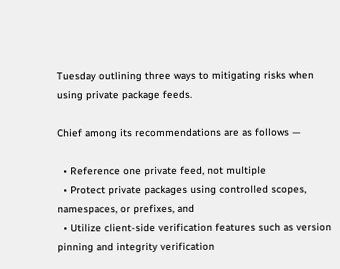Tuesday outlining three ways to mitigating risks when using private package feeds.

Chief among its recommendations are as follows —

  • Reference one private feed, not multiple
  • Protect private packages using controlled scopes, namespaces, or prefixes, and
  • Utilize client-side verification features such as version pinning and integrity verification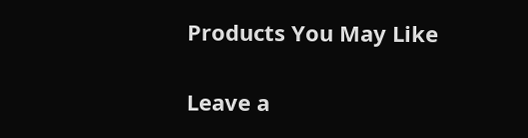Products You May Like

Leave a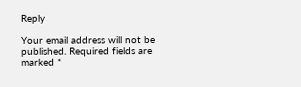Reply

Your email address will not be published. Required fields are marked *